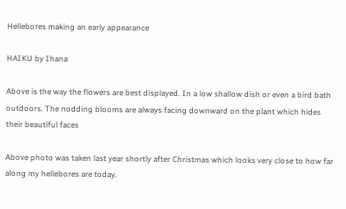Hellebores making an early appearance

HAIKU by Ihana

Above is the way the flowers are best displayed. In a low shallow dish or even a bird bath outdoors. The nodding blooms are always facing downward on the plant which hides their beautiful faces

Above photo was taken last year shortly after Christmas which looks very close to how far along my hellebores are today.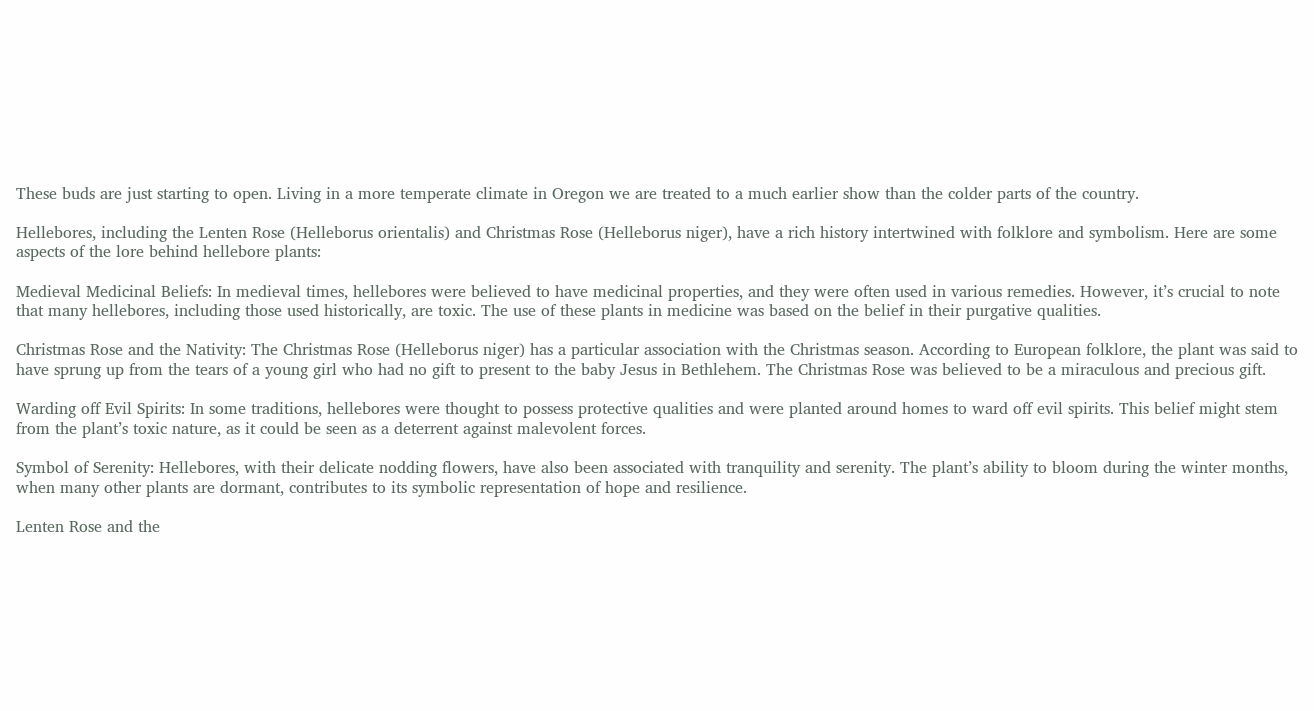These buds are just starting to open. Living in a more temperate climate in Oregon we are treated to a much earlier show than the colder parts of the country.

Hellebores, including the Lenten Rose (Helleborus orientalis) and Christmas Rose (Helleborus niger), have a rich history intertwined with folklore and symbolism. Here are some aspects of the lore behind hellebore plants:

Medieval Medicinal Beliefs: In medieval times, hellebores were believed to have medicinal properties, and they were often used in various remedies. However, it’s crucial to note that many hellebores, including those used historically, are toxic. The use of these plants in medicine was based on the belief in their purgative qualities.

Christmas Rose and the Nativity: The Christmas Rose (Helleborus niger) has a particular association with the Christmas season. According to European folklore, the plant was said to have sprung up from the tears of a young girl who had no gift to present to the baby Jesus in Bethlehem. The Christmas Rose was believed to be a miraculous and precious gift.

Warding off Evil Spirits: In some traditions, hellebores were thought to possess protective qualities and were planted around homes to ward off evil spirits. This belief might stem from the plant’s toxic nature, as it could be seen as a deterrent against malevolent forces.

Symbol of Serenity: Hellebores, with their delicate nodding flowers, have also been associated with tranquility and serenity. The plant’s ability to bloom during the winter months, when many other plants are dormant, contributes to its symbolic representation of hope and resilience.

Lenten Rose and the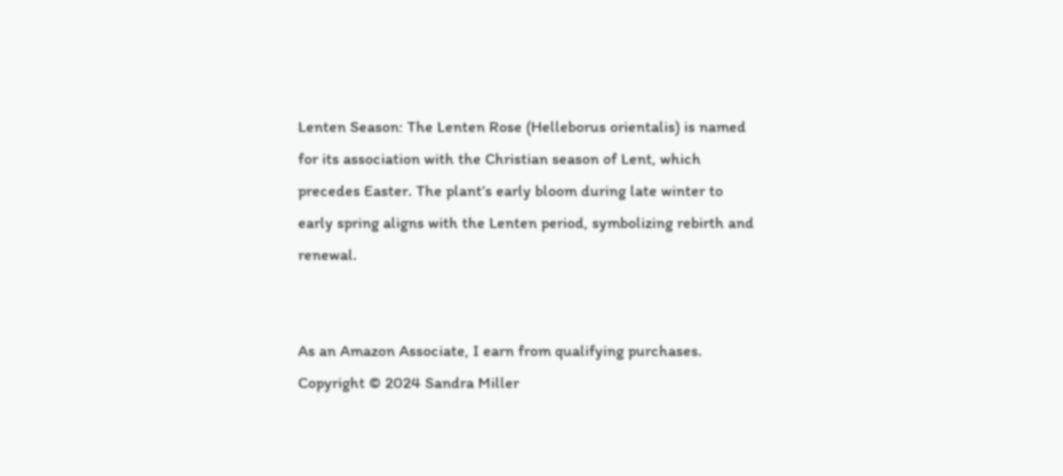Lenten Season: The Lenten Rose (Helleborus orientalis) is named for its association with the Christian season of Lent, which precedes Easter. The plant’s early bloom during late winter to early spring aligns with the Lenten period, symbolizing rebirth and renewal.


As an Amazon Associate, I earn from qualifying purchases.  Copyright © 2024 Sandra Miller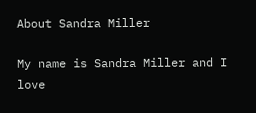About Sandra Miller

My name is Sandra Miller and I love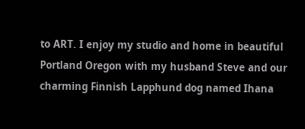to ART. I enjoy my studio and home in beautiful Portland Oregon with my husband Steve and our charming Finnish Lapphund dog named Ihana